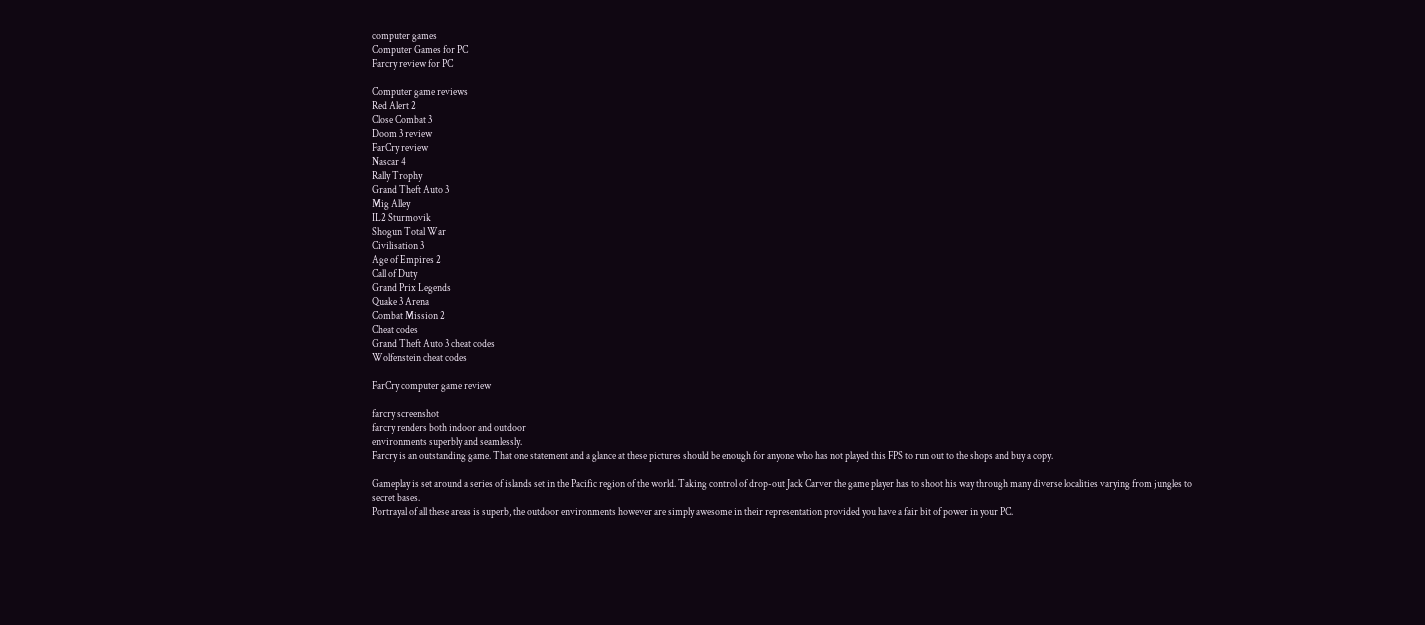computer games
Computer Games for PC
Farcry review for PC

Computer game reviews
Red Alert 2
Close Combat 3
Doom 3 review
FarCry review
Nascar 4
Rally Trophy
Grand Theft Auto 3
Mig Alley
IL2 Sturmovik
Shogun Total War
Civilisation 3
Age of Empires 2
Call of Duty
Grand Prix Legends
Quake 3 Arena
Combat Mission 2
Cheat codes
Grand Theft Auto 3 cheat codes
Wolfenstein cheat codes

FarCry computer game review

farcry screenshot
farcry renders both indoor and outdoor
environments superbly and seamlessly.
Farcry is an outstanding game. That one statement and a glance at these pictures should be enough for anyone who has not played this FPS to run out to the shops and buy a copy.

Gameplay is set around a series of islands set in the Pacific region of the world. Taking control of drop-out Jack Carver the game player has to shoot his way through many diverse localities varying from jungles to secret bases.
Portrayal of all these areas is superb, the outdoor environments however are simply awesome in their representation provided you have a fair bit of power in your PC.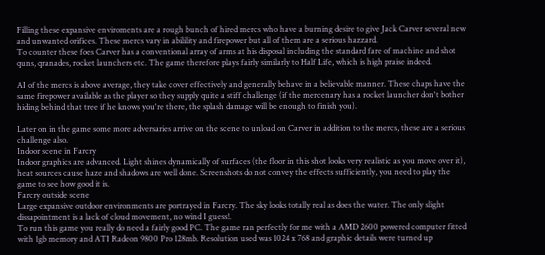Filling these expansive enviroments are a rough bunch of hired mercs who have a burning desire to give Jack Carver several new and unwanted orifices. These mercs vary in abilility and firepower but all of them are a serious hazzard.
To counter these foes Carver has a conventional array of arms at his disposal including the standard fare of machine and shot quns, qranades, rocket launchers etc. The game therefore plays fairly similarly to Half Life, which is high praise indeed.

AI of the mercs is above average, they take cover effectively and generally behave in a believable manner. These chaps have the same firepower available as the player so they supply quite a stiff challenge (if the mercenary has a rocket launcher don't bother hiding behind that tree if he knows you're there, the splash damage will be enough to finish you).

Later on in the game some more adversaries arrive on the scene to unload on Carver in addition to the mercs, these are a serious challenge also.
Indoor scene in Farcry
Indoor graphics are advanced. Light shines dynamically of surfaces (the floor in this shot looks very realistic as you move over it), heat sources cause haze and shadows are well done. Screenshots do not convey the effects sufficiently, you need to play the game to see how good it is.
Farcry outside scene
Large expansive outdoor environments are portrayed in Farcry. The sky looks totally real as does the water. The only slight dissapointment is a lack of cloud movement, no wind I guess!.
To run this game you really do need a fairly good PC. The game ran perfectly for me with a AMD 2600 powered computer fitted with 1gb memory and ATI Radeon 9800 Pro 128mb. Resolution used was 1024 x 768 and graphic details were turned up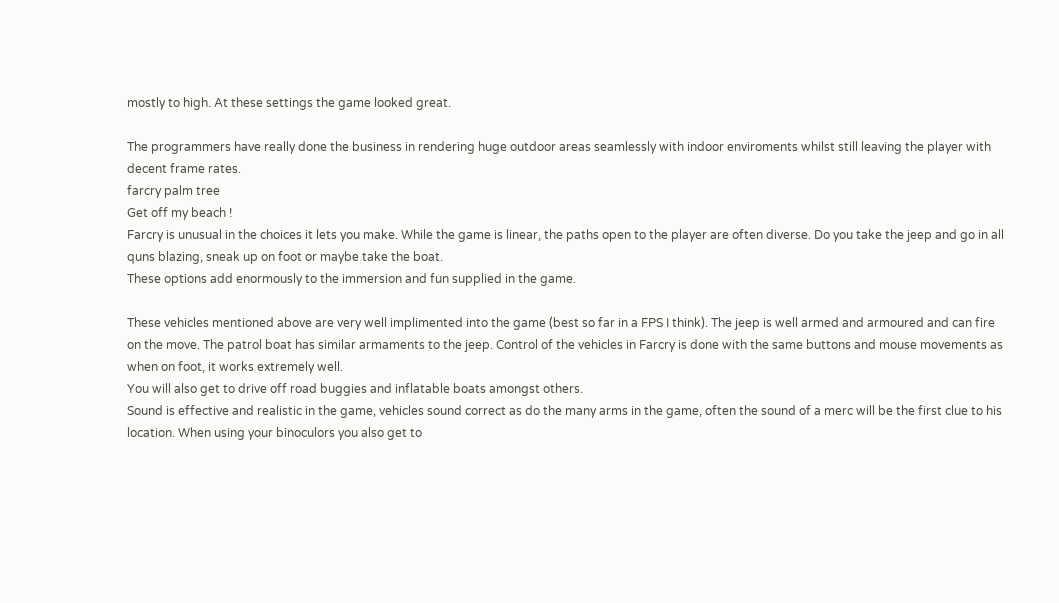mostly to high. At these settings the game looked great.

The programmers have really done the business in rendering huge outdoor areas seamlessly with indoor enviroments whilst still leaving the player with decent frame rates.
farcry palm tree
Get off my beach !
Farcry is unusual in the choices it lets you make. While the game is linear, the paths open to the player are often diverse. Do you take the jeep and go in all quns blazing, sneak up on foot or maybe take the boat.
These options add enormously to the immersion and fun supplied in the game.

These vehicles mentioned above are very well implimented into the game (best so far in a FPS I think). The jeep is well armed and armoured and can fire on the move. The patrol boat has similar armaments to the jeep. Control of the vehicles in Farcry is done with the same buttons and mouse movements as when on foot, it works extremely well.
You will also get to drive off road buggies and inflatable boats amongst others.
Sound is effective and realistic in the game, vehicles sound correct as do the many arms in the game, often the sound of a merc will be the first clue to his location. When using your binoculors you also get to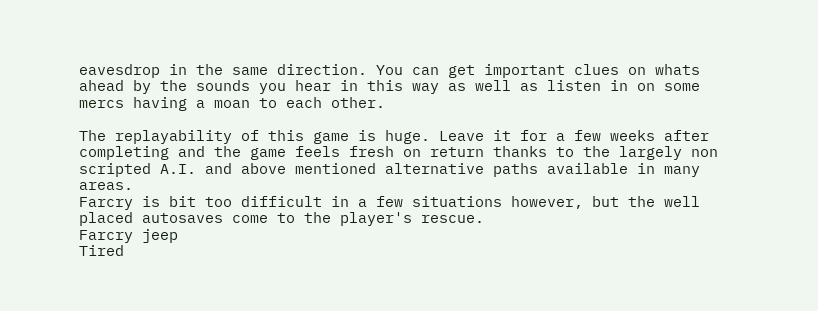eavesdrop in the same direction. You can get important clues on whats ahead by the sounds you hear in this way as well as listen in on some mercs having a moan to each other.

The replayability of this game is huge. Leave it for a few weeks after completing and the game feels fresh on return thanks to the largely non scripted A.I. and above mentioned alternative paths available in many areas.
Farcry is bit too difficult in a few situations however, but the well placed autosaves come to the player's rescue.
Farcry jeep
Tired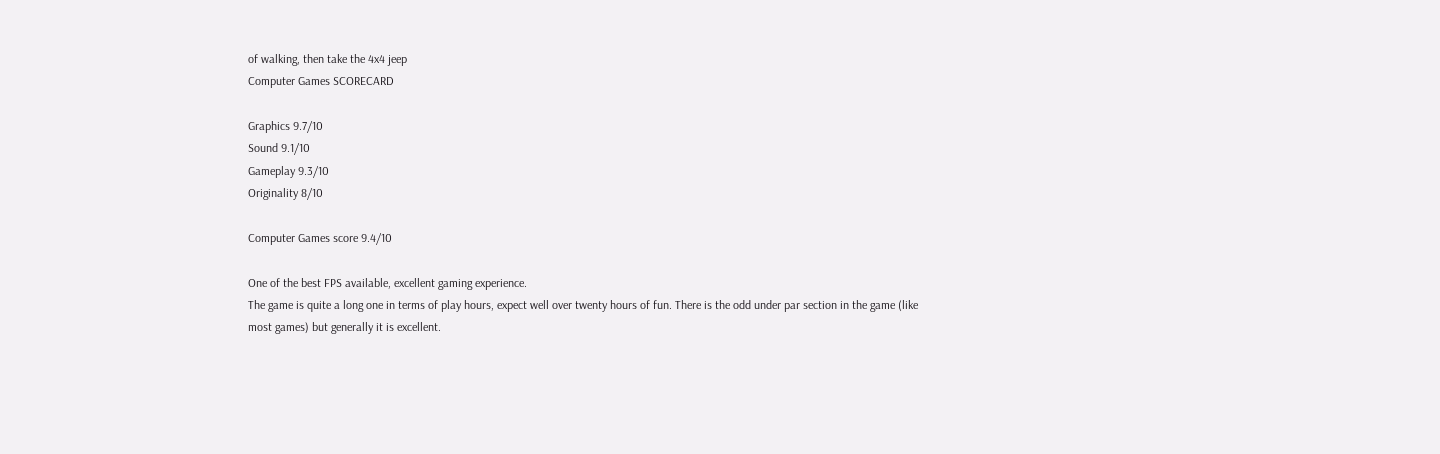of walking, then take the 4x4 jeep
Computer Games SCORECARD

Graphics 9.7/10
Sound 9.1/10
Gameplay 9.3/10
Originality 8/10

Computer Games score 9.4/10

One of the best FPS available, excellent gaming experience.
The game is quite a long one in terms of play hours, expect well over twenty hours of fun. There is the odd under par section in the game (like most games) but generally it is excellent.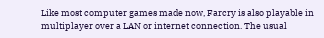Like most computer games made now, Farcry is also playable in multiplayer over a LAN or internet connection. The usual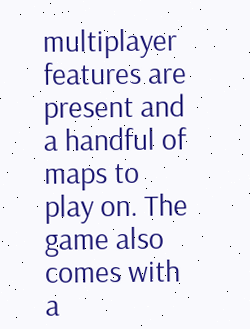multiplayer features are present and a handful of maps to play on. The game also comes with a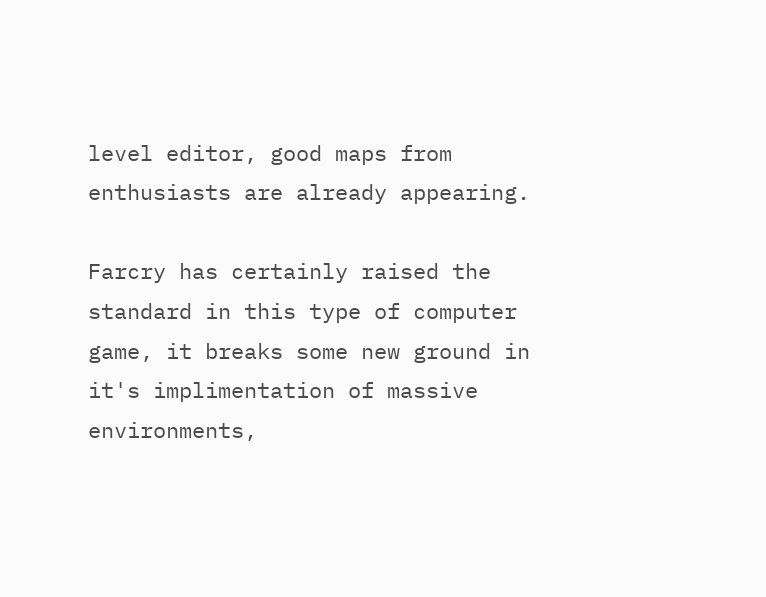level editor, good maps from enthusiasts are already appearing.

Farcry has certainly raised the standard in this type of computer game, it breaks some new ground in it's implimentation of massive environments,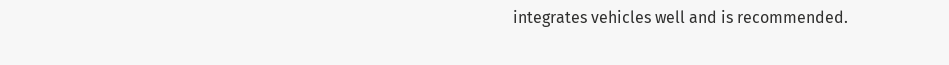integrates vehicles well and is recommended.